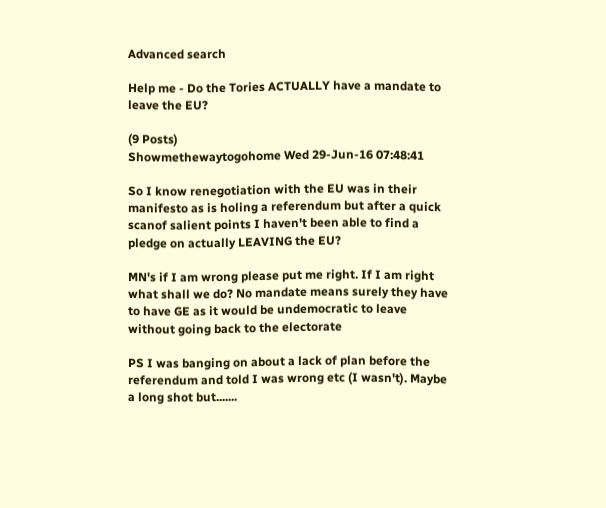Advanced search

Help me - Do the Tories ACTUALLY have a mandate to leave the EU?

(9 Posts)
Showmethewaytogohome Wed 29-Jun-16 07:48:41

So I know renegotiation with the EU was in their manifesto as is holing a referendum but after a quick scanof salient points I haven't been able to find a pledge on actually LEAVING the EU?

MN's if I am wrong please put me right. If I am right what shall we do? No mandate means surely they have to have GE as it would be undemocratic to leave without going back to the electorate

PS I was banging on about a lack of plan before the referendum and told I was wrong etc (I wasn't). Maybe a long shot but.......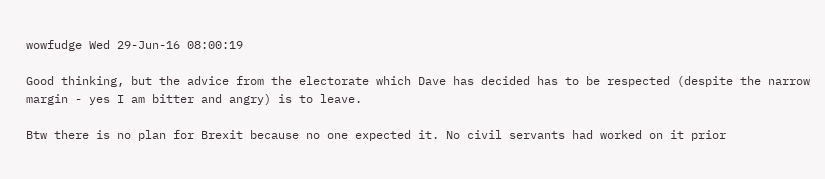wowfudge Wed 29-Jun-16 08:00:19

Good thinking, but the advice from the electorate which Dave has decided has to be respected (despite the narrow margin - yes I am bitter and angry) is to leave.

Btw there is no plan for Brexit because no one expected it. No civil servants had worked on it prior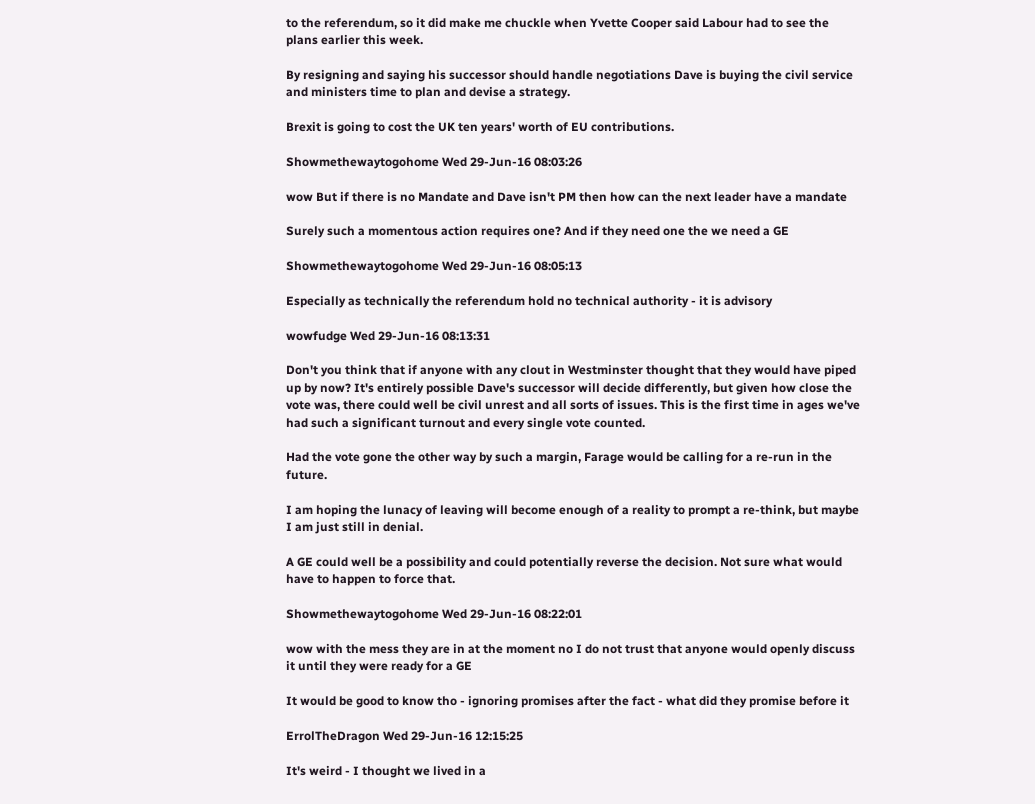to the referendum, so it did make me chuckle when Yvette Cooper said Labour had to see the plans earlier this week.

By resigning and saying his successor should handle negotiations Dave is buying the civil service and ministers time to plan and devise a strategy.

Brexit is going to cost the UK ten years' worth of EU contributions.

Showmethewaytogohome Wed 29-Jun-16 08:03:26

wow But if there is no Mandate and Dave isn't PM then how can the next leader have a mandate

Surely such a momentous action requires one? And if they need one the we need a GE

Showmethewaytogohome Wed 29-Jun-16 08:05:13

Especially as technically the referendum hold no technical authority - it is advisory

wowfudge Wed 29-Jun-16 08:13:31

Don't you think that if anyone with any clout in Westminster thought that they would have piped up by now? It's entirely possible Dave's successor will decide differently, but given how close the vote was, there could well be civil unrest and all sorts of issues. This is the first time in ages we've had such a significant turnout and every single vote counted.

Had the vote gone the other way by such a margin, Farage would be calling for a re-run in the future.

I am hoping the lunacy of leaving will become enough of a reality to prompt a re-think, but maybe I am just still in denial.

A GE could well be a possibility and could potentially reverse the decision. Not sure what would have to happen to force that.

Showmethewaytogohome Wed 29-Jun-16 08:22:01

wow with the mess they are in at the moment no I do not trust that anyone would openly discuss it until they were ready for a GE

It would be good to know tho - ignoring promises after the fact - what did they promise before it

ErrolTheDragon Wed 29-Jun-16 12:15:25

It's weird - I thought we lived in a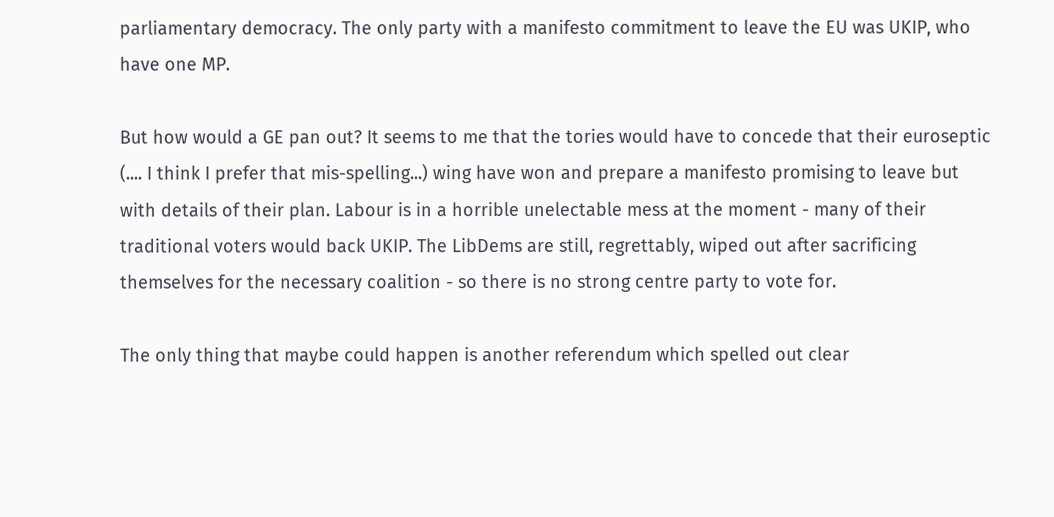parliamentary democracy. The only party with a manifesto commitment to leave the EU was UKIP, who have one MP.

But how would a GE pan out? It seems to me that the tories would have to concede that their euroseptic (.... I think I prefer that mis-spelling...) wing have won and prepare a manifesto promising to leave but with details of their plan. Labour is in a horrible unelectable mess at the moment - many of their traditional voters would back UKIP. The LibDems are still, regrettably, wiped out after sacrificing themselves for the necessary coalition - so there is no strong centre party to vote for.

The only thing that maybe could happen is another referendum which spelled out clear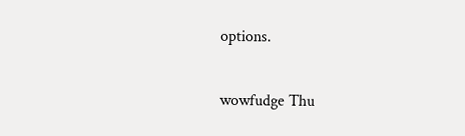options.

wowfudge Thu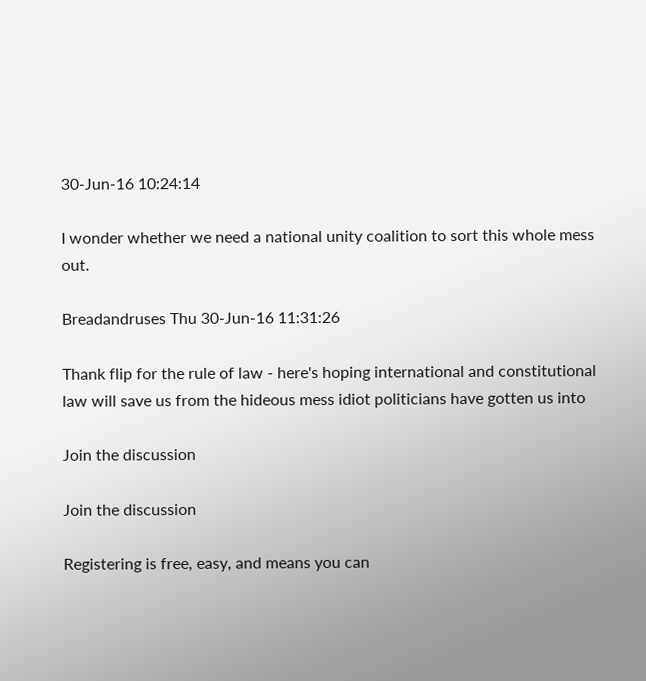30-Jun-16 10:24:14

I wonder whether we need a national unity coalition to sort this whole mess out.

Breadandruses Thu 30-Jun-16 11:31:26

Thank flip for the rule of law - here's hoping international and constitutional law will save us from the hideous mess idiot politicians have gotten us into

Join the discussion

Join the discussion

Registering is free, easy, and means you can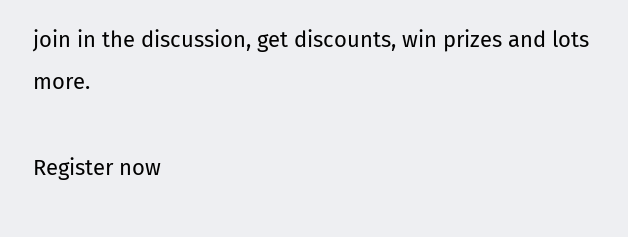join in the discussion, get discounts, win prizes and lots more.

Register now